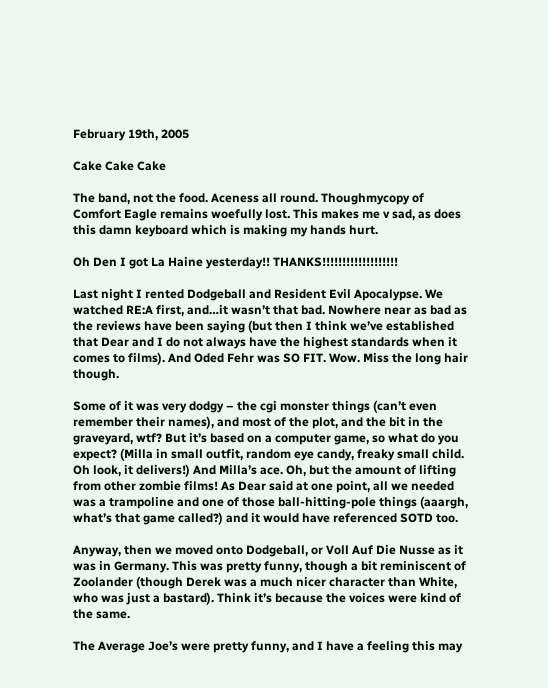February 19th, 2005

Cake Cake Cake

The band, not the food. Aceness all round. Thoughmycopy of Comfort Eagle remains woefully lost. This makes me v sad, as does this damn keyboard which is making my hands hurt.

Oh Den I got La Haine yesterday!! THANKS!!!!!!!!!!!!!!!!!!!

Last night I rented Dodgeball and Resident Evil Apocalypse. We watched RE:A first, and…it wasn’t that bad. Nowhere near as bad as the reviews have been saying (but then I think we’ve established that Dear and I do not always have the highest standards when it comes to films). And Oded Fehr was SO FIT. Wow. Miss the long hair though.

Some of it was very dodgy – the cgi monster things (can’t even remember their names), and most of the plot, and the bit in the graveyard, wtf? But it’s based on a computer game, so what do you expect? (Milla in small outfit, random eye candy, freaky small child. Oh look, it delivers!) And Milla’s ace. Oh, but the amount of lifting from other zombie films! As Dear said at one point, all we needed was a trampoline and one of those ball-hitting-pole things (aaargh, what’s that game called?) and it would have referenced SOTD too.

Anyway, then we moved onto Dodgeball, or Voll Auf Die Nusse as it was in Germany. This was pretty funny, though a bit reminiscent of Zoolander (though Derek was a much nicer character than White, who was just a bastard). Think it’s because the voices were kind of the same.

The Average Joe’s were pretty funny, and I have a feeling this may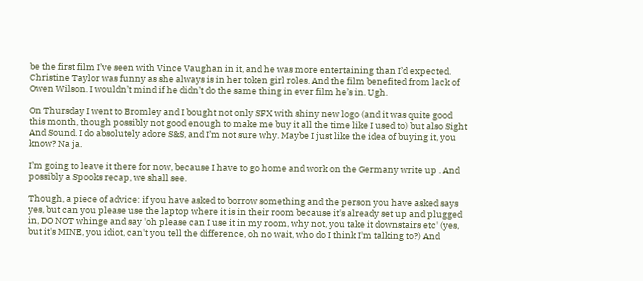be the first film I’ve seen with Vince Vaughan in it, and he was more entertaining than I’d expected. Christine Taylor was funny as she always is in her token girl roles. And the film benefited from lack of Owen Wilson. I wouldn’t mind if he didn’t do the same thing in ever film he’s in. Ugh.

On Thursday I went to Bromley and I bought not only SFX with shiny new logo (and it was quite good this month, though possibly not good enough to make me buy it all the time like I used to) but also Sight And Sound. I do absolutely adore S&S, and I’m not sure why. Maybe I just like the idea of buying it, you know? Na ja.

I’m going to leave it there for now, because I have to go home and work on the Germany write up . And possibly a Spooks recap, we shall see.

Though, a piece of advice: if you have asked to borrow something and the person you have asked says yes, but can you please use the laptop where it is in their room because it's already set up and plugged in, DO NOT whinge and say 'oh please can I use it in my room, why not, you take it downstairs etc' (yes, but it's MINE, you idiot, can't you tell the difference, oh no wait, who do I think I'm talking to?) And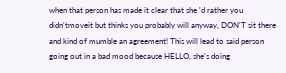when that person has made it clear that she 'd rather you didn'tmoveit but thinks you probably will anyway, DON'T sit there and kind of mumble an agreement! This will lead to said person going out in a bad mood because HELLO, she's doing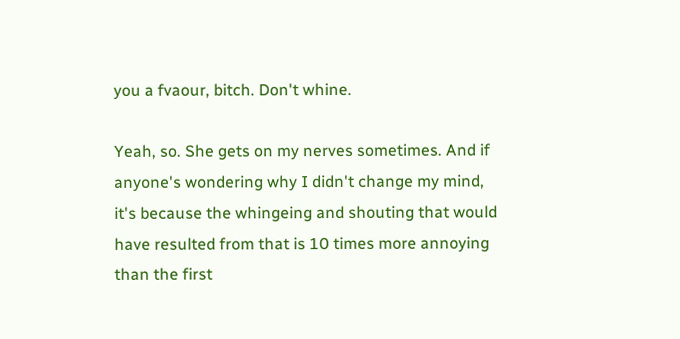you a fvaour, bitch. Don't whine.

Yeah, so. She gets on my nerves sometimes. And if anyone's wondering why I didn't change my mind, it's because the whingeing and shouting that would have resulted from that is 10 times more annoying than the first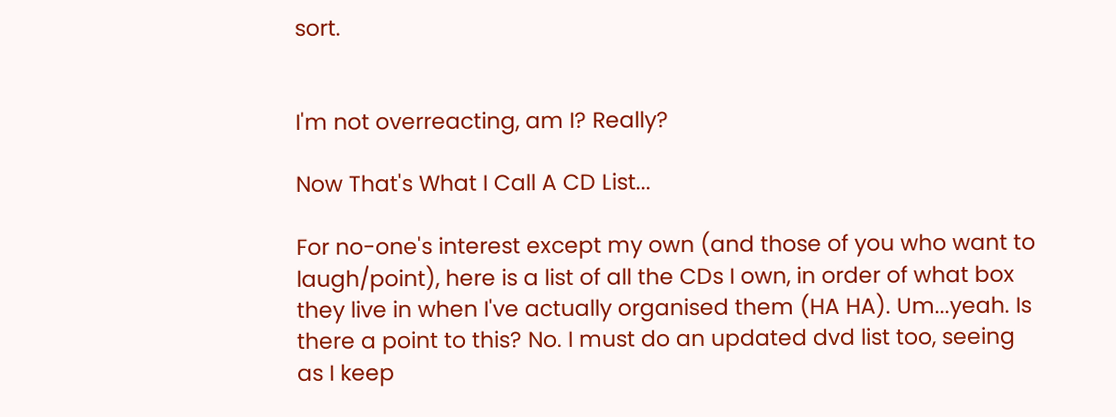sort.


I'm not overreacting, am I? Really?

Now That's What I Call A CD List...

For no-one's interest except my own (and those of you who want to laugh/point), here is a list of all the CDs I own, in order of what box they live in when I've actually organised them (HA HA). Um...yeah. Is there a point to this? No. I must do an updated dvd list too, seeing as I keep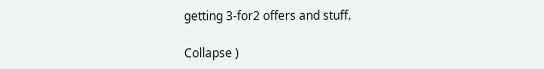getting 3-for2 offers and stuff.

Collapse )